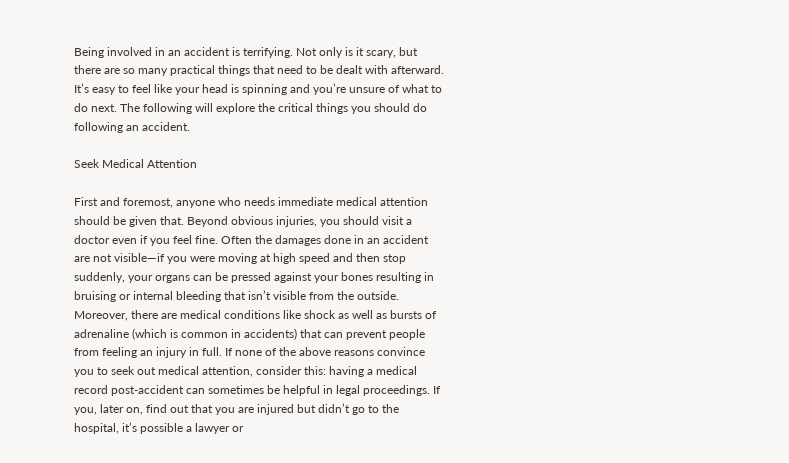Being involved in an accident is terrifying. Not only is it scary, but there are so many practical things that need to be dealt with afterward. It’s easy to feel like your head is spinning and you’re unsure of what to do next. The following will explore the critical things you should do following an accident.

Seek Medical Attention

First and foremost, anyone who needs immediate medical attention should be given that. Beyond obvious injuries, you should visit a doctor even if you feel fine. Often the damages done in an accident are not visible—if you were moving at high speed and then stop suddenly, your organs can be pressed against your bones resulting in bruising or internal bleeding that isn’t visible from the outside. Moreover, there are medical conditions like shock as well as bursts of adrenaline (which is common in accidents) that can prevent people from feeling an injury in full. If none of the above reasons convince you to seek out medical attention, consider this: having a medical record post-accident can sometimes be helpful in legal proceedings. If you, later on, find out that you are injured but didn’t go to the hospital, it’s possible a lawyer or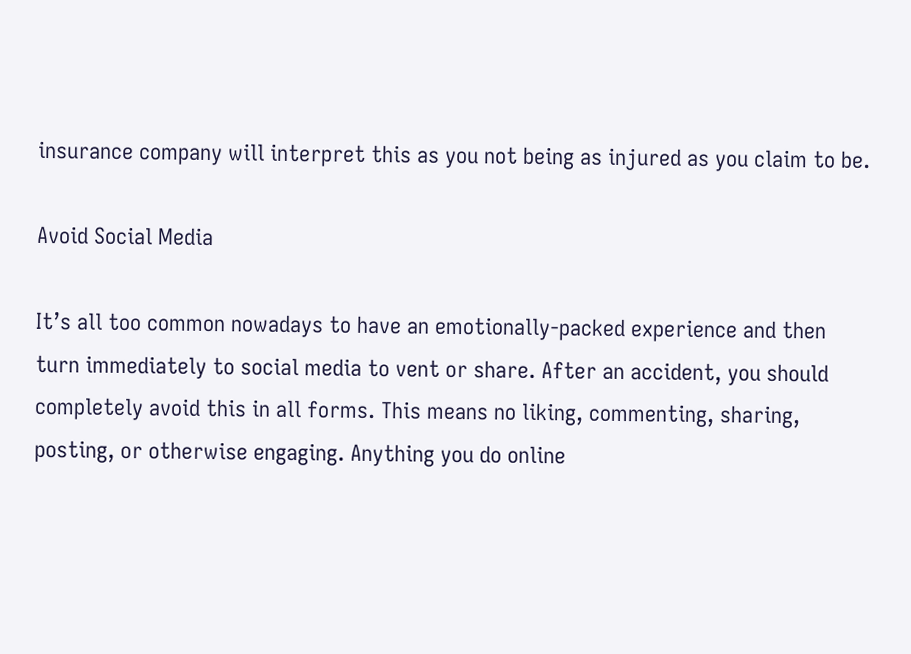insurance company will interpret this as you not being as injured as you claim to be.

Avoid Social Media

It’s all too common nowadays to have an emotionally-packed experience and then turn immediately to social media to vent or share. After an accident, you should completely avoid this in all forms. This means no liking, commenting, sharing, posting, or otherwise engaging. Anything you do online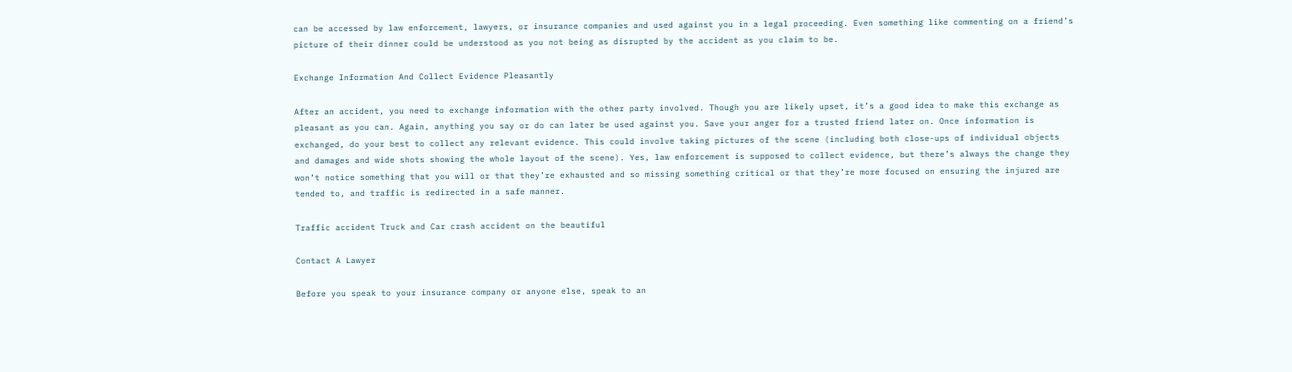can be accessed by law enforcement, lawyers, or insurance companies and used against you in a legal proceeding. Even something like commenting on a friend’s picture of their dinner could be understood as you not being as disrupted by the accident as you claim to be.

Exchange Information And Collect Evidence Pleasantly

After an accident, you need to exchange information with the other party involved. Though you are likely upset, it’s a good idea to make this exchange as pleasant as you can. Again, anything you say or do can later be used against you. Save your anger for a trusted friend later on. Once information is exchanged, do your best to collect any relevant evidence. This could involve taking pictures of the scene (including both close-ups of individual objects and damages and wide shots showing the whole layout of the scene). Yes, law enforcement is supposed to collect evidence, but there’s always the change they won’t notice something that you will or that they’re exhausted and so missing something critical or that they’re more focused on ensuring the injured are tended to, and traffic is redirected in a safe manner.

Traffic accident Truck and Car crash accident on the beautiful

Contact A Lawyer

Before you speak to your insurance company or anyone else, speak to an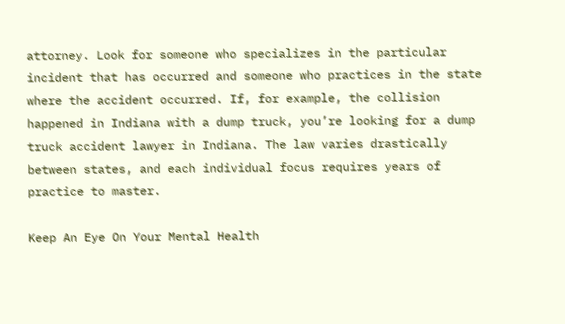attorney. Look for someone who specializes in the particular incident that has occurred and someone who practices in the state where the accident occurred. If, for example, the collision happened in Indiana with a dump truck, you’re looking for a dump truck accident lawyer in Indiana. The law varies drastically between states, and each individual focus requires years of practice to master.

Keep An Eye On Your Mental Health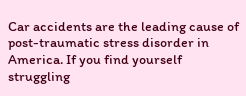Car accidents are the leading cause of post-traumatic stress disorder in America. If you find yourself struggling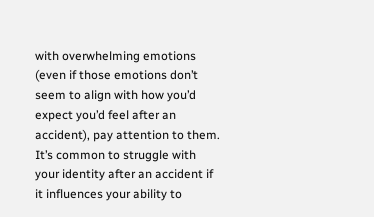with overwhelming emotions (even if those emotions don’t seem to align with how you’d expect you’d feel after an accident), pay attention to them. It’s common to struggle with your identity after an accident if it influences your ability to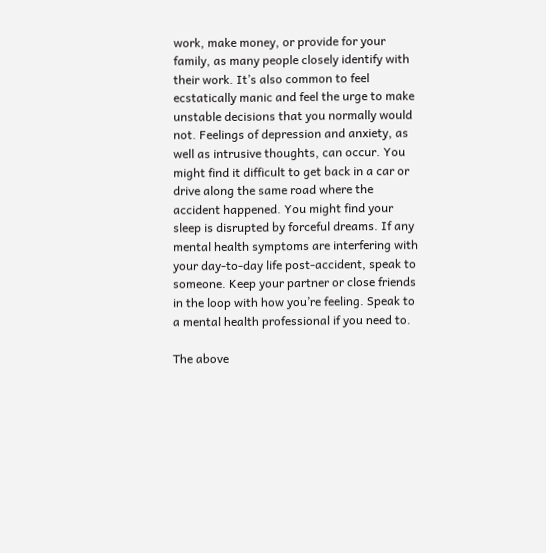work, make money, or provide for your family, as many people closely identify with their work. It’s also common to feel ecstatically manic and feel the urge to make unstable decisions that you normally would not. Feelings of depression and anxiety, as well as intrusive thoughts, can occur. You might find it difficult to get back in a car or drive along the same road where the accident happened. You might find your sleep is disrupted by forceful dreams. If any mental health symptoms are interfering with your day-to-day life post-accident, speak to someone. Keep your partner or close friends in the loop with how you’re feeling. Speak to a mental health professional if you need to.

The above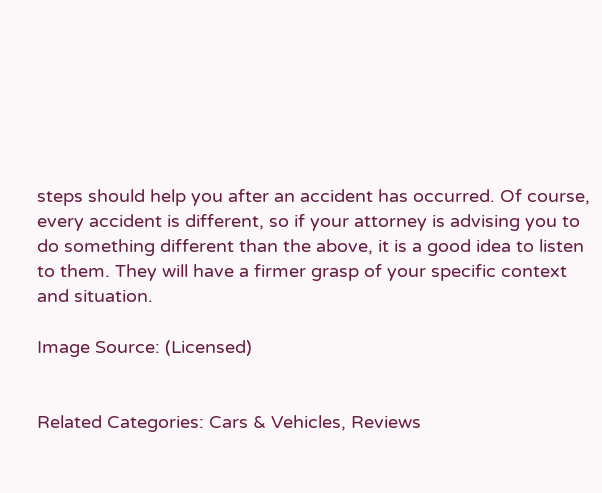steps should help you after an accident has occurred. Of course, every accident is different, so if your attorney is advising you to do something different than the above, it is a good idea to listen to them. They will have a firmer grasp of your specific context and situation.

Image Source: (Licensed)


Related Categories: Cars & Vehicles, Reviews